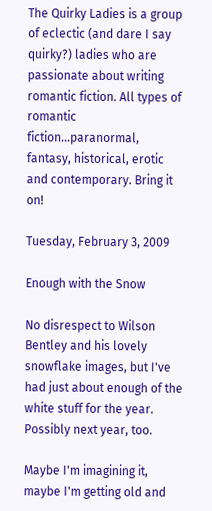The Quirky Ladies is a group of eclectic (and dare I say quirky?) ladies who are passionate about writing romantic fiction. All types of romantic fiction...paranormal, fantasy, historical, erotic and contemporary. Bring it on!

Tuesday, February 3, 2009

Enough with the Snow

No disrespect to Wilson Bentley and his lovely snowflake images, but I've had just about enough of the white stuff for the year. Possibly next year, too.

Maybe I'm imagining it, maybe I'm getting old and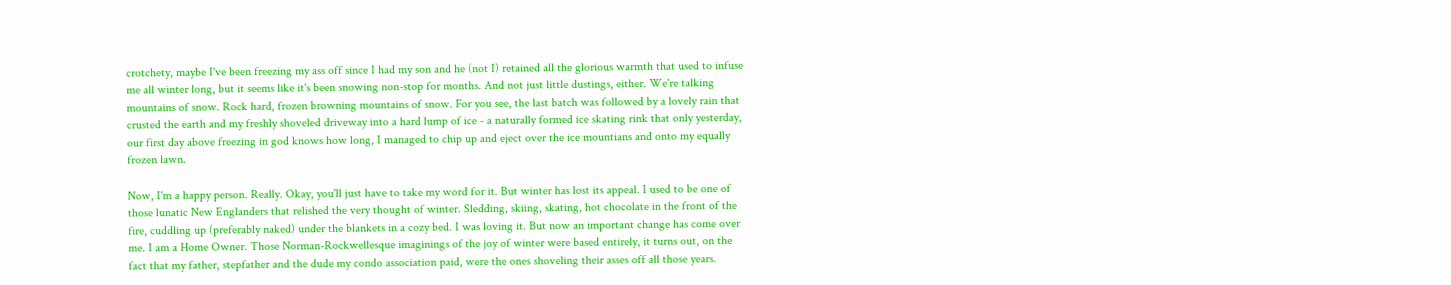crotchety, maybe I've been freezing my ass off since I had my son and he (not I) retained all the glorious warmth that used to infuse me all winter long, but it seems like it's been snowing non-stop for months. And not just little dustings, either. We're talking mountains of snow. Rock hard, frozen browning mountains of snow. For you see, the last batch was followed by a lovely rain that crusted the earth and my freshly shoveled driveway into a hard lump of ice - a naturally formed ice skating rink that only yesterday, our first day above freezing in god knows how long, I managed to chip up and eject over the ice mountians and onto my equally frozen lawn.

Now, I'm a happy person. Really. Okay, you'll just have to take my word for it. But winter has lost its appeal. I used to be one of those lunatic New Englanders that relished the very thought of winter. Sledding, skiing, skating, hot chocolate in the front of the fire, cuddling up (preferably naked) under the blankets in a cozy bed. I was loving it. But now an important change has come over me. I am a Home Owner. Those Norman-Rockwellesque imaginings of the joy of winter were based entirely, it turns out, on the fact that my father, stepfather and the dude my condo association paid, were the ones shoveling their asses off all those years.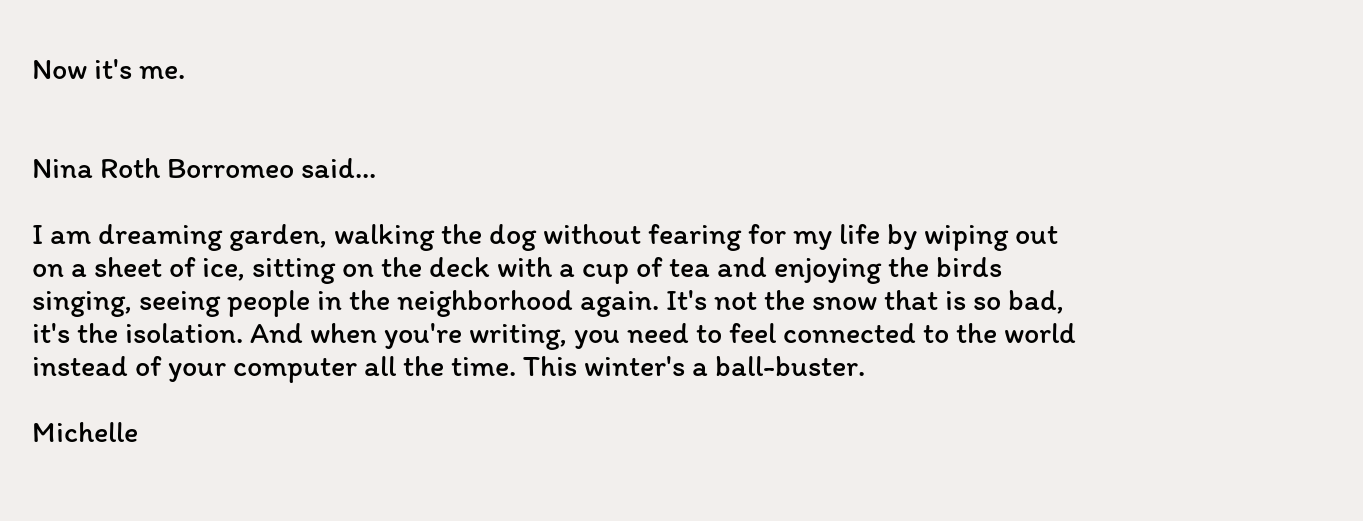Now it's me.


Nina Roth Borromeo said...

I am dreaming garden, walking the dog without fearing for my life by wiping out on a sheet of ice, sitting on the deck with a cup of tea and enjoying the birds singing, seeing people in the neighborhood again. It's not the snow that is so bad, it's the isolation. And when you're writing, you need to feel connected to the world instead of your computer all the time. This winter's a ball-buster.

Michelle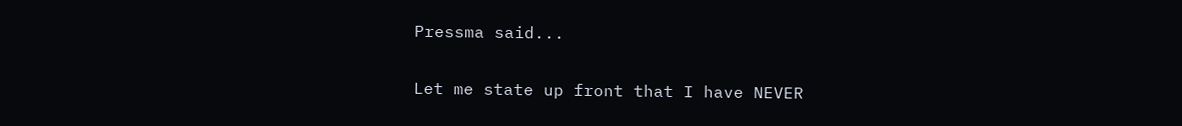Pressma said...

Let me state up front that I have NEVER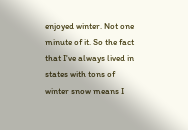enjoyed winter. Not one minute of it. So the fact that I've always lived in states with tons of winter snow means I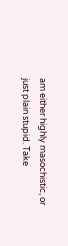am either highly masochistic, or just plain stupid. Take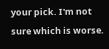your pick. I'm not sure which is worse.